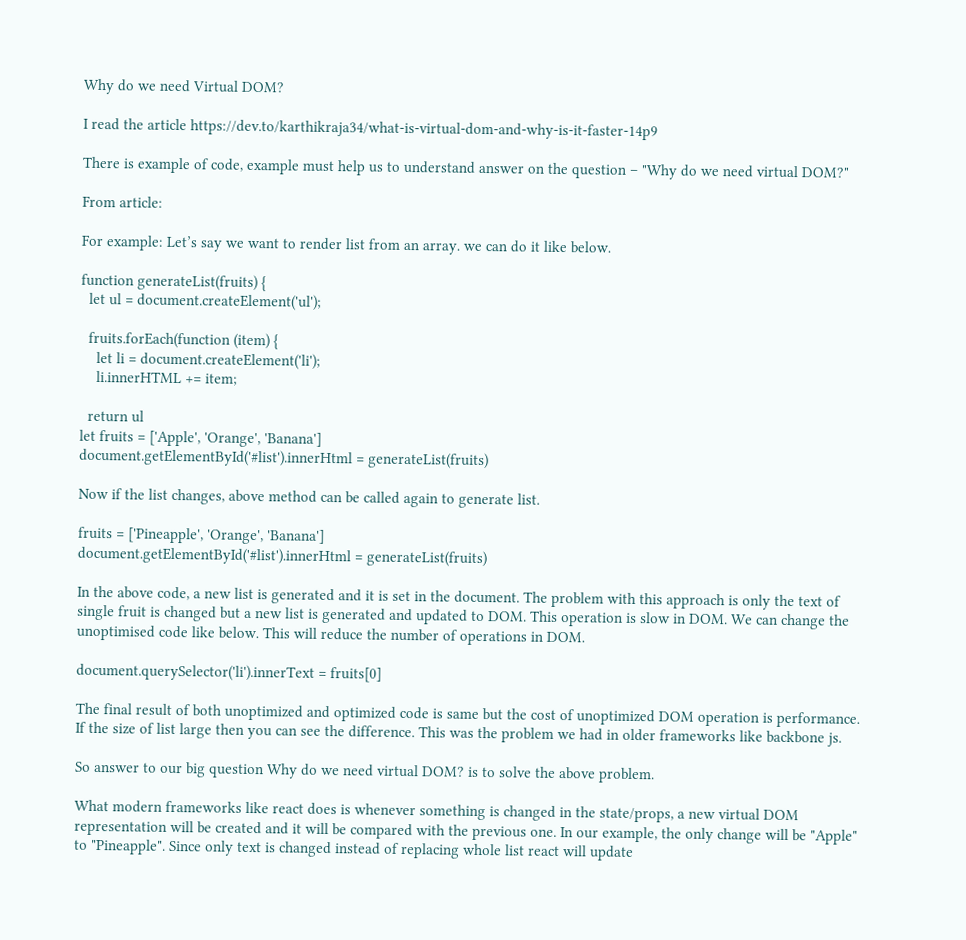Why do we need Virtual DOM?

I read the article https://dev.to/karthikraja34/what-is-virtual-dom-and-why-is-it-faster-14p9

There is example of code, example must help us to understand answer on the question – "Why do we need virtual DOM?"

From article:

For example: Let’s say we want to render list from an array. we can do it like below.

function generateList(fruits) {
  let ul = document.createElement('ul');

  fruits.forEach(function (item) {
    let li = document.createElement('li');
    li.innerHTML += item;

  return ul
let fruits = ['Apple', 'Orange', 'Banana']
document.getElementById('#list').innerHtml = generateList(fruits)

Now if the list changes, above method can be called again to generate list.

fruits = ['Pineapple', 'Orange', 'Banana']
document.getElementById('#list').innerHtml = generateList(fruits)

In the above code, a new list is generated and it is set in the document. The problem with this approach is only the text of single fruit is changed but a new list is generated and updated to DOM. This operation is slow in DOM. We can change the unoptimised code like below. This will reduce the number of operations in DOM.

document.querySelector('li').innerText = fruits[0]

The final result of both unoptimized and optimized code is same but the cost of unoptimized DOM operation is performance. If the size of list large then you can see the difference. This was the problem we had in older frameworks like backbone js.

So answer to our big question Why do we need virtual DOM? is to solve the above problem.

What modern frameworks like react does is whenever something is changed in the state/props, a new virtual DOM representation will be created and it will be compared with the previous one. In our example, the only change will be "Apple" to "Pineapple". Since only text is changed instead of replacing whole list react will update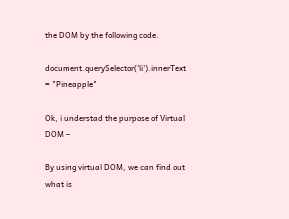the DOM by the following code.

document.querySelector('li').innerText = "Pineapple"

Ok, i understad the purpose of Virtual DOM –

By using virtual DOM, we can find out what is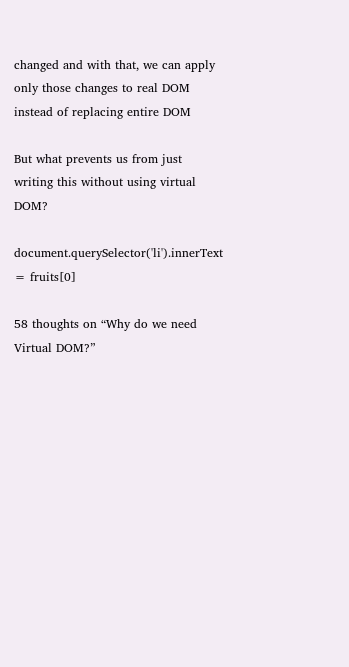changed and with that, we can apply only those changes to real DOM instead of replacing entire DOM

But what prevents us from just writing this without using virtual DOM?

document.querySelector('li').innerText = fruits[0]

58 thoughts on “Why do we need Virtual DOM?”